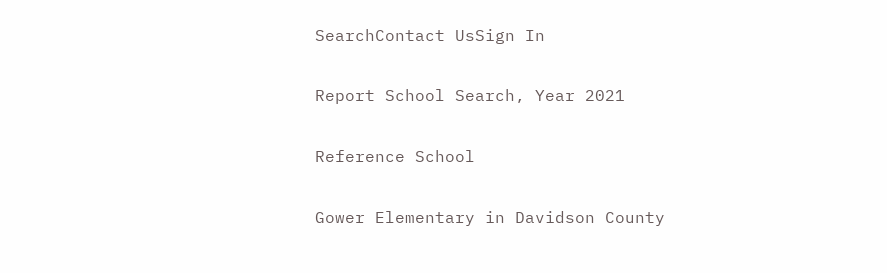SearchContact UsSign In

Report School Search, Year 2021

Reference School

Gower Elementary in Davidson County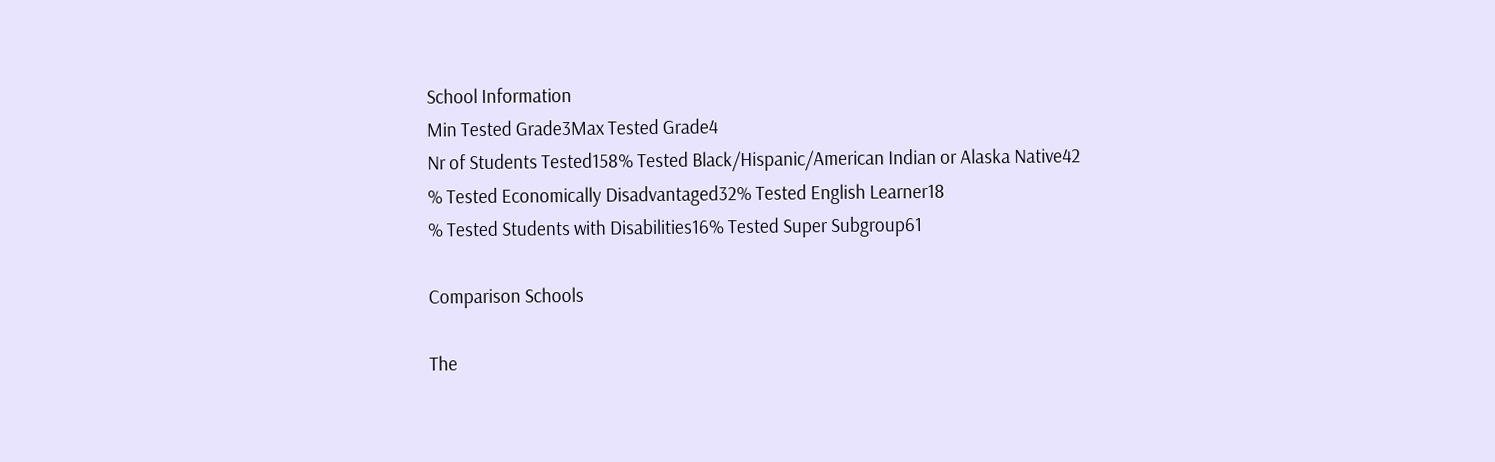School Information
Min Tested Grade3Max Tested Grade4
Nr of Students Tested158% Tested Black/Hispanic/American Indian or Alaska Native42
% Tested Economically Disadvantaged32% Tested English Learner18
% Tested Students with Disabilities16% Tested Super Subgroup61

Comparison Schools

The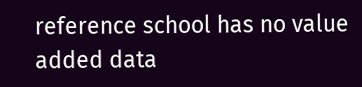reference school has no value added data